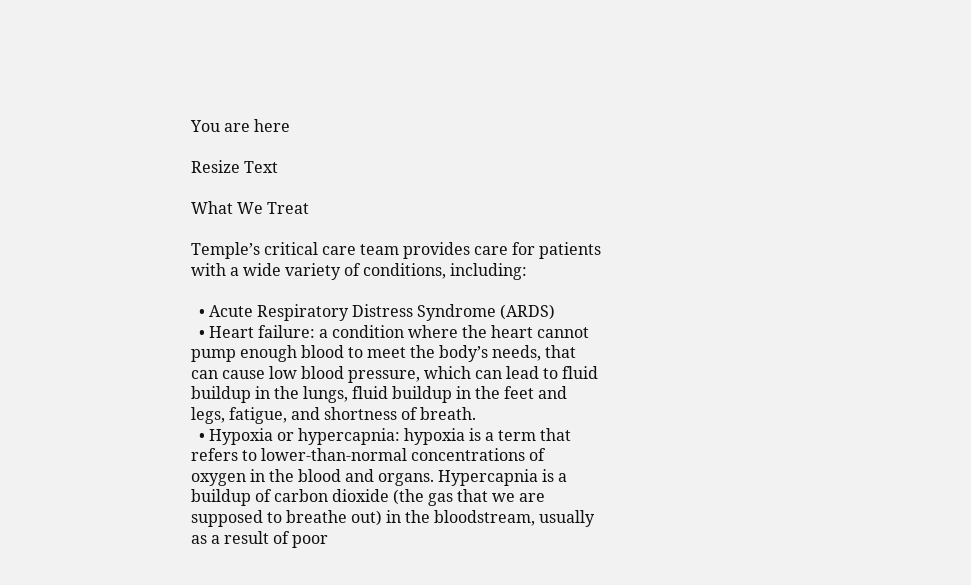You are here

Resize Text

What We Treat

Temple’s critical care team provides care for patients with a wide variety of conditions, including:

  • Acute Respiratory Distress Syndrome (ARDS)
  • Heart failure: a condition where the heart cannot pump enough blood to meet the body’s needs, that can cause low blood pressure, which can lead to fluid buildup in the lungs, fluid buildup in the feet and legs, fatigue, and shortness of breath.
  • Hypoxia or hypercapnia: hypoxia is a term that refers to lower-than-normal concentrations of oxygen in the blood and organs. Hypercapnia is a buildup of carbon dioxide (the gas that we are supposed to breathe out) in the bloodstream, usually as a result of poor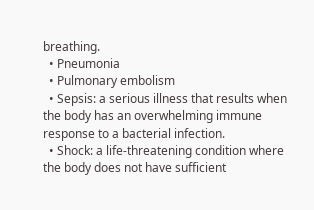breathing.
  • Pneumonia
  • Pulmonary embolism
  • Sepsis: a serious illness that results when the body has an overwhelming immune response to a bacterial infection.
  • Shock: a life-threatening condition where the body does not have sufficient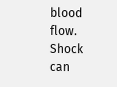blood flow. Shock can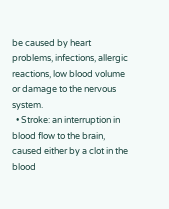be caused by heart problems, infections, allergic reactions, low blood volume or damage to the nervous system.
  • Stroke: an interruption in blood flow to the brain, caused either by a clot in the blood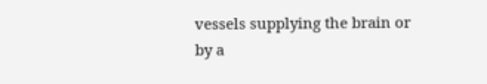vessels supplying the brain or by a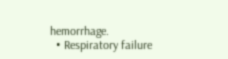hemorrhage.
  • Respiratory failure